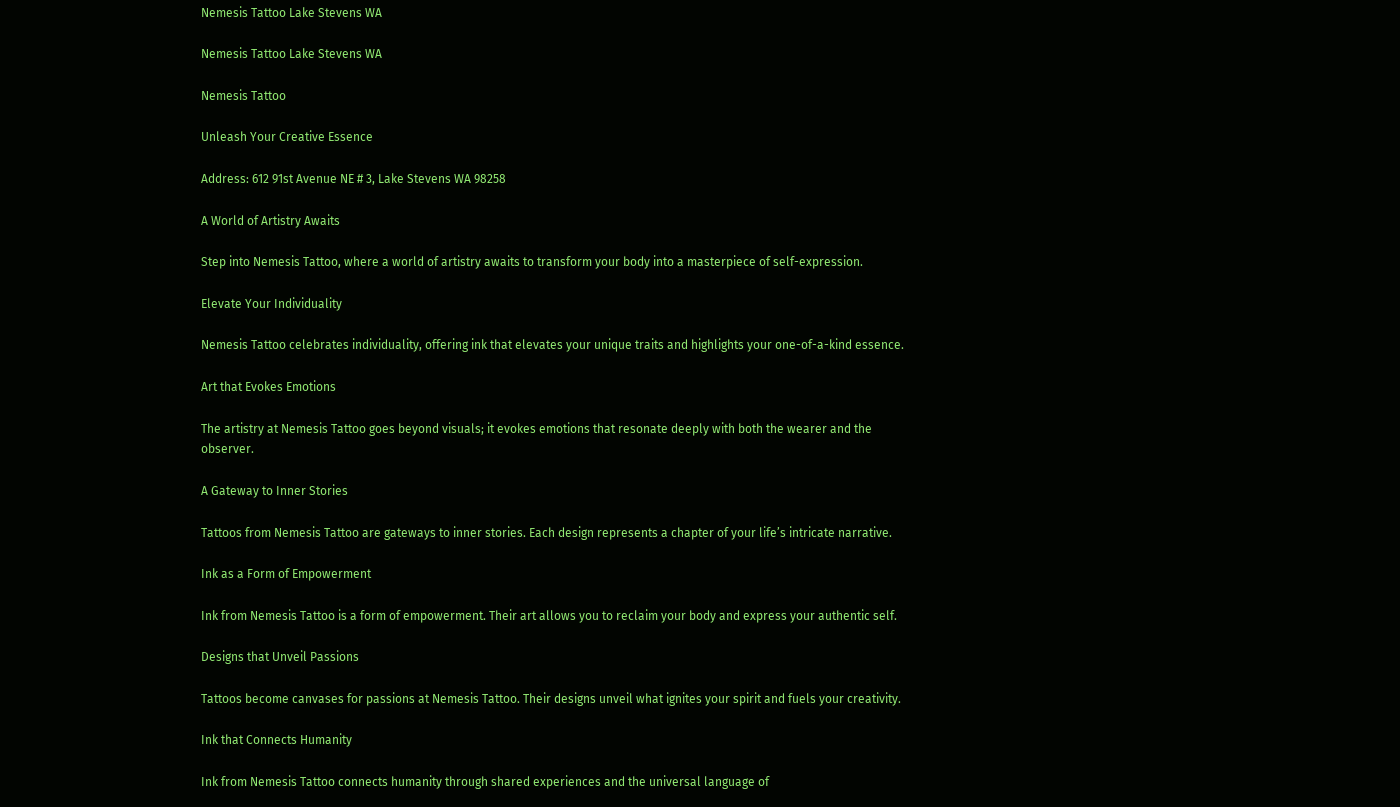Nemesis Tattoo Lake Stevens WA

Nemesis Tattoo Lake Stevens WA

Nemesis Tattoo

Unleash Your Creative Essence

Address: 612 91st Avenue NE # 3, Lake Stevens WA 98258

A World of Artistry Awaits

Step into Nemesis Tattoo, where a world of artistry awaits to transform your body into a masterpiece of self-expression.

Elevate Your Individuality

Nemesis Tattoo celebrates individuality, offering ink that elevates your unique traits and highlights your one-of-a-kind essence.

Art that Evokes Emotions

The artistry at Nemesis Tattoo goes beyond visuals; it evokes emotions that resonate deeply with both the wearer and the observer.

A Gateway to Inner Stories

Tattoos from Nemesis Tattoo are gateways to inner stories. Each design represents a chapter of your life’s intricate narrative.

Ink as a Form of Empowerment

Ink from Nemesis Tattoo is a form of empowerment. Their art allows you to reclaim your body and express your authentic self.

Designs that Unveil Passions

Tattoos become canvases for passions at Nemesis Tattoo. Their designs unveil what ignites your spirit and fuels your creativity.

Ink that Connects Humanity

Ink from Nemesis Tattoo connects humanity through shared experiences and the universal language of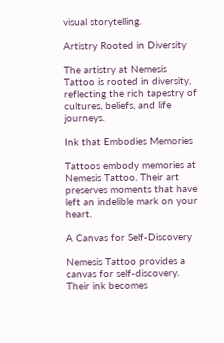visual storytelling.

Artistry Rooted in Diversity

The artistry at Nemesis Tattoo is rooted in diversity, reflecting the rich tapestry of cultures, beliefs, and life journeys.

Ink that Embodies Memories

Tattoos embody memories at Nemesis Tattoo. Their art preserves moments that have left an indelible mark on your heart.

A Canvas for Self-Discovery

Nemesis Tattoo provides a canvas for self-discovery. Their ink becomes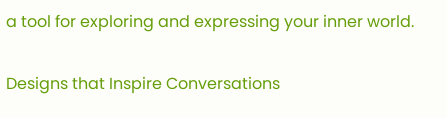a tool for exploring and expressing your inner world.

Designs that Inspire Conversations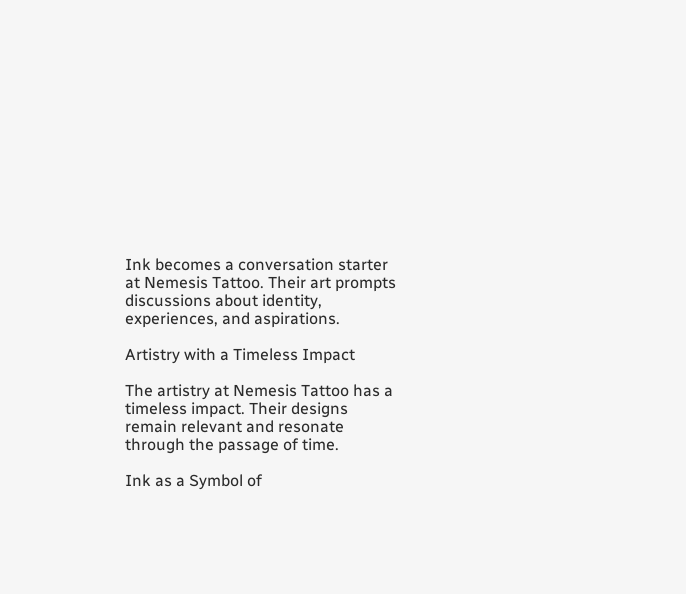Ink becomes a conversation starter at Nemesis Tattoo. Their art prompts discussions about identity, experiences, and aspirations.

Artistry with a Timeless Impact

The artistry at Nemesis Tattoo has a timeless impact. Their designs remain relevant and resonate through the passage of time.

Ink as a Symbol of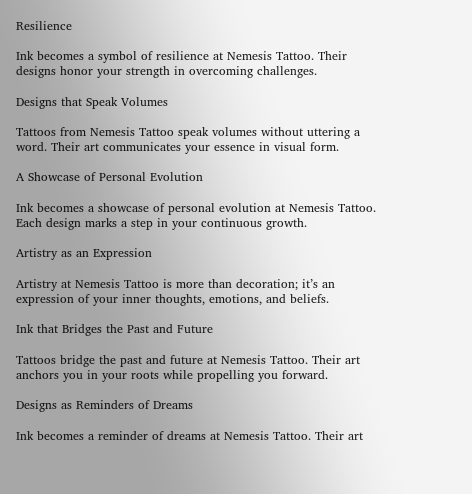Resilience

Ink becomes a symbol of resilience at Nemesis Tattoo. Their designs honor your strength in overcoming challenges.

Designs that Speak Volumes

Tattoos from Nemesis Tattoo speak volumes without uttering a word. Their art communicates your essence in visual form.

A Showcase of Personal Evolution

Ink becomes a showcase of personal evolution at Nemesis Tattoo. Each design marks a step in your continuous growth.

Artistry as an Expression

Artistry at Nemesis Tattoo is more than decoration; it’s an expression of your inner thoughts, emotions, and beliefs.

Ink that Bridges the Past and Future

Tattoos bridge the past and future at Nemesis Tattoo. Their art anchors you in your roots while propelling you forward.

Designs as Reminders of Dreams

Ink becomes a reminder of dreams at Nemesis Tattoo. Their art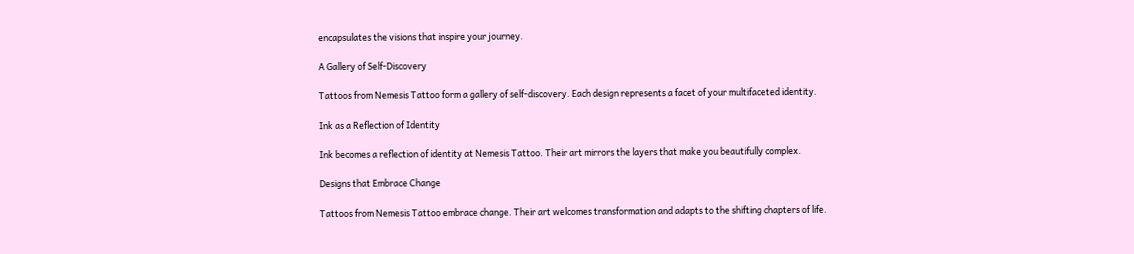encapsulates the visions that inspire your journey.

A Gallery of Self-Discovery

Tattoos from Nemesis Tattoo form a gallery of self-discovery. Each design represents a facet of your multifaceted identity.

Ink as a Reflection of Identity

Ink becomes a reflection of identity at Nemesis Tattoo. Their art mirrors the layers that make you beautifully complex.

Designs that Embrace Change

Tattoos from Nemesis Tattoo embrace change. Their art welcomes transformation and adapts to the shifting chapters of life.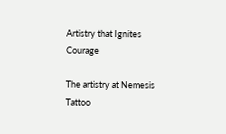Artistry that Ignites Courage

The artistry at Nemesis Tattoo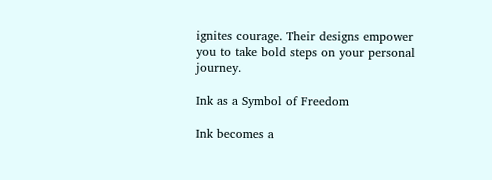ignites courage. Their designs empower you to take bold steps on your personal journey.

Ink as a Symbol of Freedom

Ink becomes a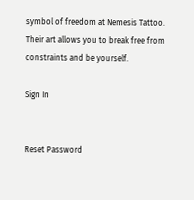symbol of freedom at Nemesis Tattoo. Their art allows you to break free from constraints and be yourself.

Sign In


Reset Password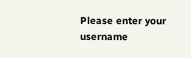Please enter your username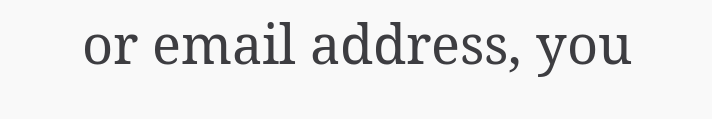or email address, you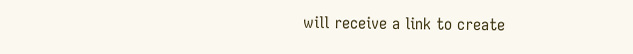will receive a link to create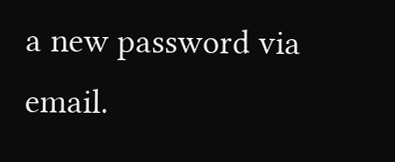a new password via email.